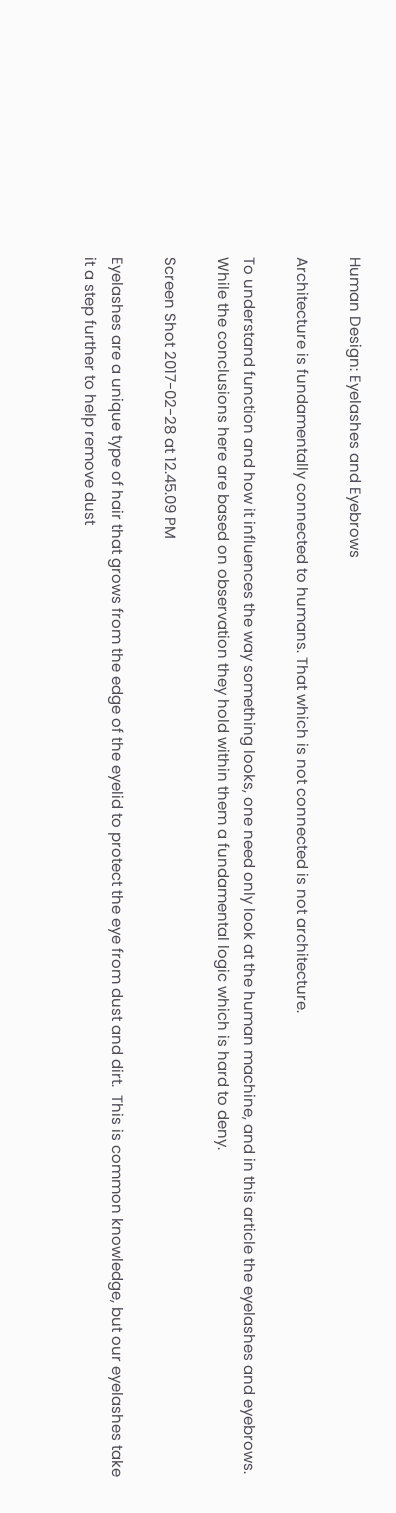Human Design: Eyelashes and Eyebrows

Architecture is fundamentally connected to humans. That which is not connected is not architecture.

To understand function and how it influences the way something looks, one need only look at the human machine, and in this article the eyelashes and eyebrows. While the conclusions here are based on observation they hold within them a fundamental logic which is hard to deny.

Screen Shot 2017-02-28 at 12.45.09 PM

Eyelashes are a unique type of hair that grows from the edge of the eyelid to protect the eye from dust and dirt.  This is common knowledge, but our eyelashes take it a step further to help remove dust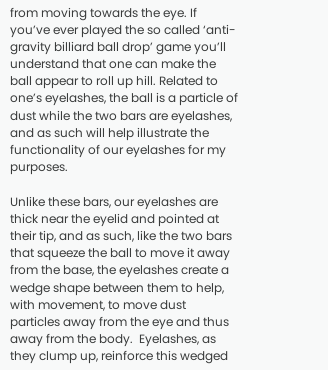from moving towards the eye. If you’ve ever played the so called ‘anti-gravity billiard ball drop’ game you’ll understand that one can make the ball appear to roll up hill. Related to one’s eyelashes, the ball is a particle of dust while the two bars are eyelashes, and as such will help illustrate the functionality of our eyelashes for my purposes.

Unlike these bars, our eyelashes are thick near the eyelid and pointed at their tip, and as such, like the two bars that squeeze the ball to move it away from the base, the eyelashes create a wedge shape between them to help, with movement, to move dust particles away from the eye and thus away from the body.  Eyelashes, as they clump up, reinforce this wedged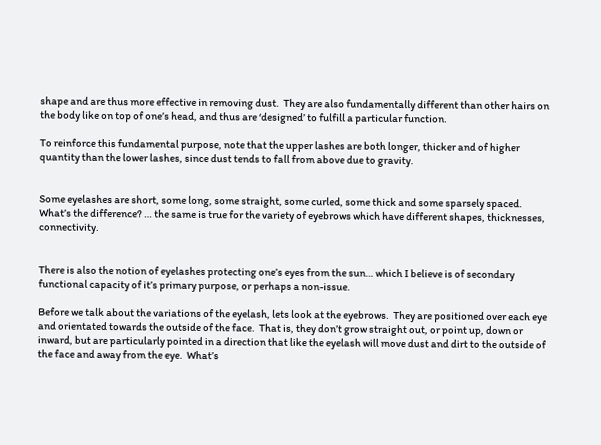shape and are thus more effective in removing dust.  They are also fundamentally different than other hairs on the body like on top of one’s head, and thus are ‘designed’ to fulfill a particular function.

To reinforce this fundamental purpose, note that the upper lashes are both longer, thicker and of higher quantity than the lower lashes, since dust tends to fall from above due to gravity.


Some eyelashes are short, some long, some straight, some curled, some thick and some sparsely spaced.  What’s the difference? … the same is true for the variety of eyebrows which have different shapes, thicknesses, connectivity.


There is also the notion of eyelashes protecting one’s eyes from the sun… which I believe is of secondary functional capacity of it’s primary purpose, or perhaps a non-issue.

Before we talk about the variations of the eyelash, lets look at the eyebrows.  They are positioned over each eye and orientated towards the outside of the face.  That is, they don’t grow straight out, or point up, down or inward, but are particularly pointed in a direction that like the eyelash will move dust and dirt to the outside of the face and away from the eye.  What’s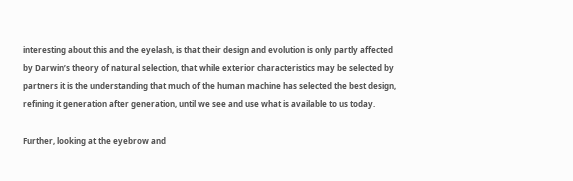interesting about this and the eyelash, is that their design and evolution is only partly affected by Darwin’s theory of natural selection, that while exterior characteristics may be selected by partners it is the understanding that much of the human machine has selected the best design, refining it generation after generation, until we see and use what is available to us today.

Further, looking at the eyebrow and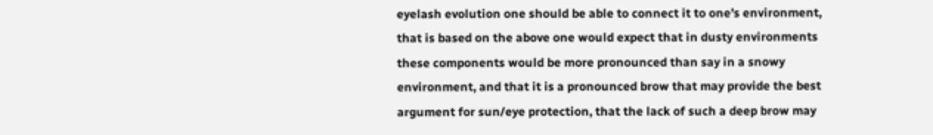eyelash evolution one should be able to connect it to one’s environment, that is based on the above one would expect that in dusty environments these components would be more pronounced than say in a snowy environment, and that it is a pronounced brow that may provide the best argument for sun/eye protection, that the lack of such a deep brow may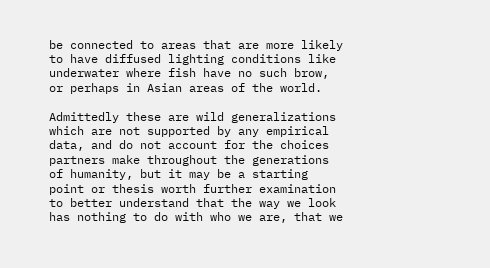be connected to areas that are more likely to have diffused lighting conditions like underwater where fish have no such brow, or perhaps in Asian areas of the world.

Admittedly these are wild generalizations which are not supported by any empirical data, and do not account for the choices partners make throughout the generations of humanity, but it may be a starting point or thesis worth further examination to better understand that the way we look has nothing to do with who we are, that we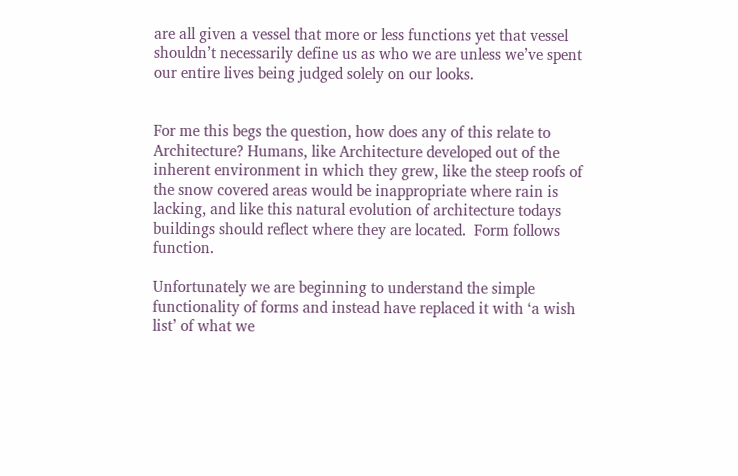are all given a vessel that more or less functions yet that vessel shouldn’t necessarily define us as who we are unless we’ve spent our entire lives being judged solely on our looks.


For me this begs the question, how does any of this relate to Architecture? Humans, like Architecture developed out of the inherent environment in which they grew, like the steep roofs of the snow covered areas would be inappropriate where rain is lacking, and like this natural evolution of architecture todays buildings should reflect where they are located.  Form follows function.

Unfortunately we are beginning to understand the simple functionality of forms and instead have replaced it with ‘a wish list’ of what we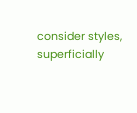consider styles, superficially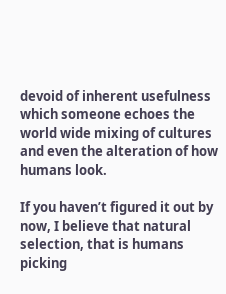devoid of inherent usefulness which someone echoes the world wide mixing of cultures and even the alteration of how humans look.

If you haven’t figured it out by now, I believe that natural selection, that is humans picking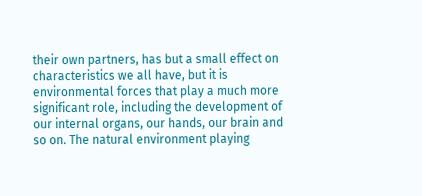their own partners, has but a small effect on characteristics we all have, but it is environmental forces that play a much more significant role, including the development of our internal organs, our hands, our brain and so on. The natural environment playing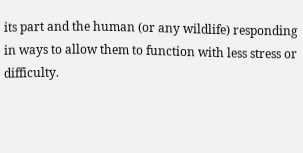its part and the human (or any wildlife) responding in ways to allow them to function with less stress or difficulty.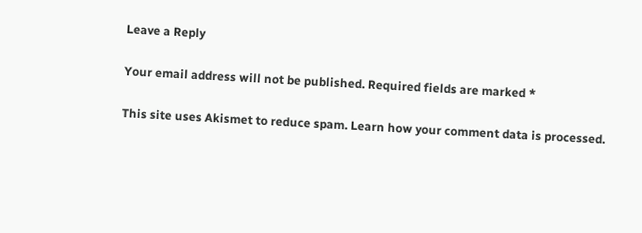Leave a Reply

Your email address will not be published. Required fields are marked *

This site uses Akismet to reduce spam. Learn how your comment data is processed.